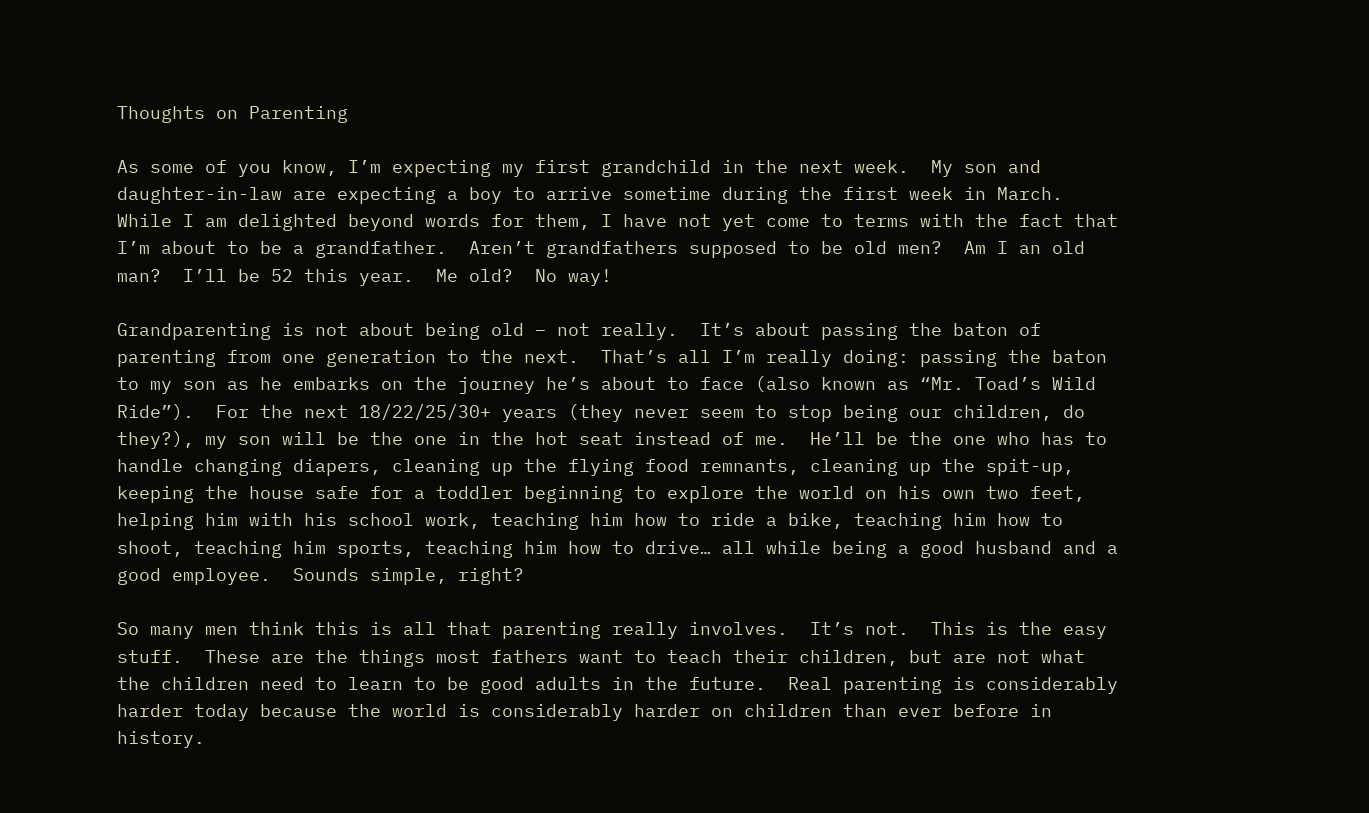Thoughts on Parenting

As some of you know, I’m expecting my first grandchild in the next week.  My son and daughter-in-law are expecting a boy to arrive sometime during the first week in March.  While I am delighted beyond words for them, I have not yet come to terms with the fact that I’m about to be a grandfather.  Aren’t grandfathers supposed to be old men?  Am I an old man?  I’ll be 52 this year.  Me old?  No way!

Grandparenting is not about being old – not really.  It’s about passing the baton of parenting from one generation to the next.  That’s all I’m really doing: passing the baton to my son as he embarks on the journey he’s about to face (also known as “Mr. Toad’s Wild Ride”).  For the next 18/22/25/30+ years (they never seem to stop being our children, do they?), my son will be the one in the hot seat instead of me.  He’ll be the one who has to handle changing diapers, cleaning up the flying food remnants, cleaning up the spit-up, keeping the house safe for a toddler beginning to explore the world on his own two feet, helping him with his school work, teaching him how to ride a bike, teaching him how to shoot, teaching him sports, teaching him how to drive… all while being a good husband and a good employee.  Sounds simple, right?

So many men think this is all that parenting really involves.  It’s not.  This is the easy stuff.  These are the things most fathers want to teach their children, but are not what the children need to learn to be good adults in the future.  Real parenting is considerably harder today because the world is considerably harder on children than ever before in history.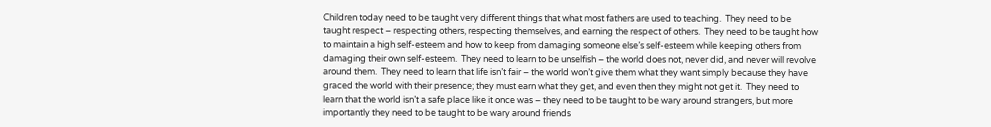Children today need to be taught very different things that what most fathers are used to teaching.  They need to be taught respect – respecting others, respecting themselves, and earning the respect of others.  They need to be taught how to maintain a high self-esteem and how to keep from damaging someone else’s self-esteem while keeping others from damaging their own self-esteem.  They need to learn to be unselfish – the world does not, never did, and never will revolve around them.  They need to learn that life isn’t fair – the world won’t give them what they want simply because they have graced the world with their presence; they must earn what they get, and even then they might not get it.  They need to learn that the world isn’t a safe place like it once was – they need to be taught to be wary around strangers, but more importantly they need to be taught to be wary around friends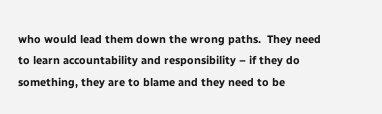who would lead them down the wrong paths.  They need to learn accountability and responsibility – if they do something, they are to blame and they need to be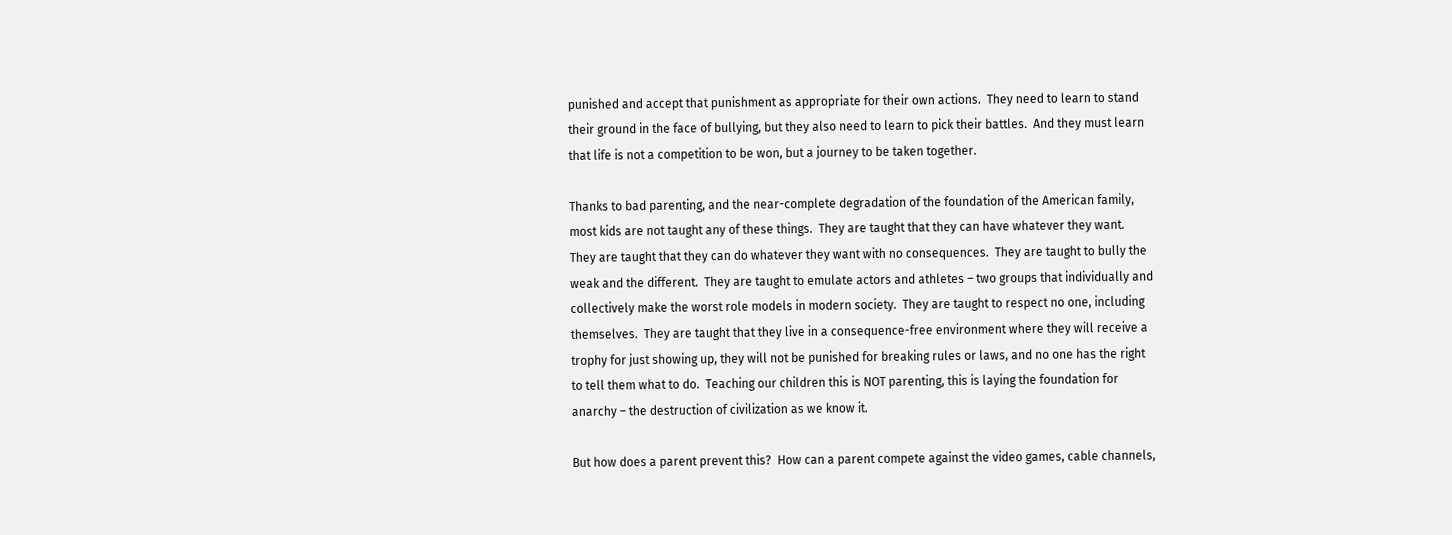punished and accept that punishment as appropriate for their own actions.  They need to learn to stand their ground in the face of bullying, but they also need to learn to pick their battles.  And they must learn that life is not a competition to be won, but a journey to be taken together.

Thanks to bad parenting, and the near-complete degradation of the foundation of the American family, most kids are not taught any of these things.  They are taught that they can have whatever they want.  They are taught that they can do whatever they want with no consequences.  They are taught to bully the weak and the different.  They are taught to emulate actors and athletes – two groups that individually and collectively make the worst role models in modern society.  They are taught to respect no one, including themselves.  They are taught that they live in a consequence-free environment where they will receive a trophy for just showing up, they will not be punished for breaking rules or laws, and no one has the right to tell them what to do.  Teaching our children this is NOT parenting, this is laying the foundation for anarchy – the destruction of civilization as we know it.

But how does a parent prevent this?  How can a parent compete against the video games, cable channels,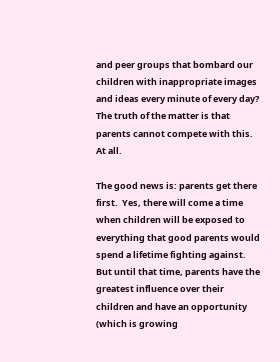and peer groups that bombard our children with inappropriate images and ideas every minute of every day?  The truth of the matter is that parents cannot compete with this.  At all.

The good news is: parents get there first.  Yes, there will come a time when children will be exposed to everything that good parents would spend a lifetime fighting against.  But until that time, parents have the greatest influence over their children and have an opportunity (which is growing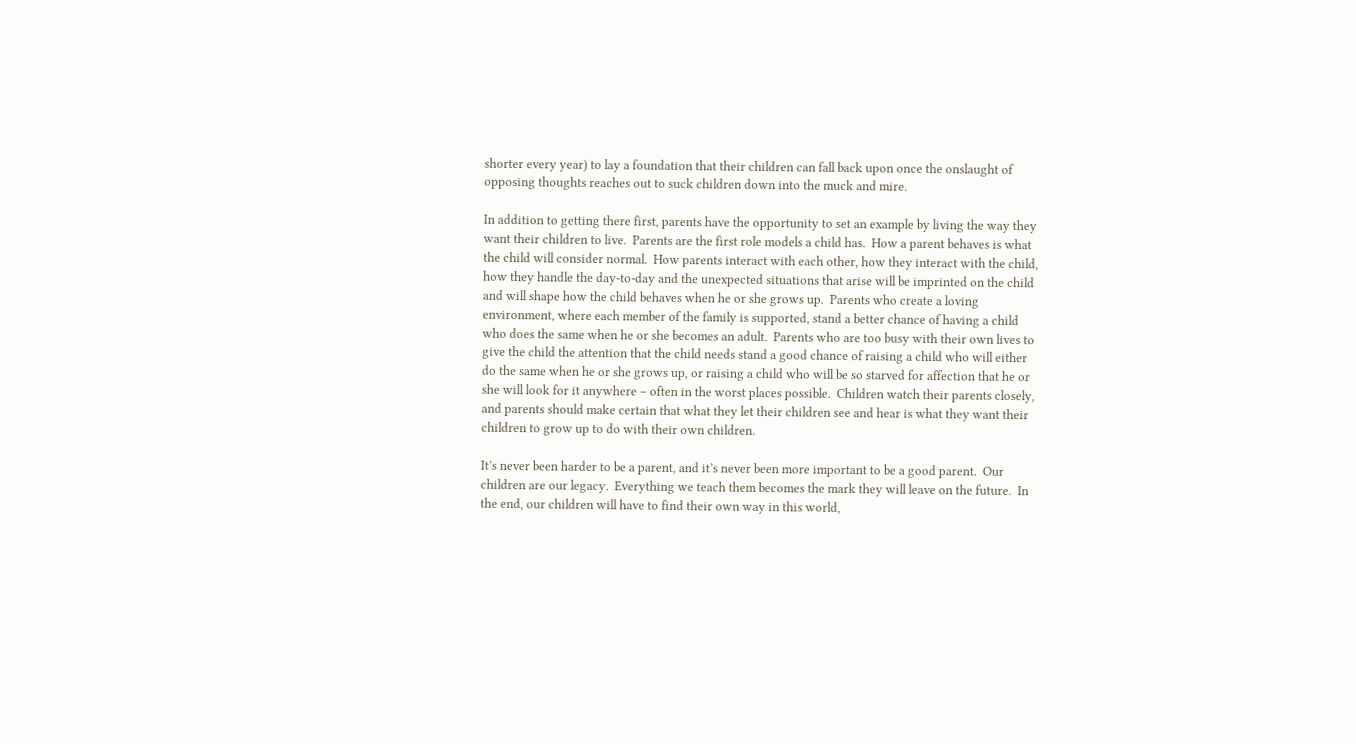shorter every year) to lay a foundation that their children can fall back upon once the onslaught of opposing thoughts reaches out to suck children down into the muck and mire.

In addition to getting there first, parents have the opportunity to set an example by living the way they want their children to live.  Parents are the first role models a child has.  How a parent behaves is what the child will consider normal.  How parents interact with each other, how they interact with the child, how they handle the day-to-day and the unexpected situations that arise will be imprinted on the child and will shape how the child behaves when he or she grows up.  Parents who create a loving environment, where each member of the family is supported, stand a better chance of having a child who does the same when he or she becomes an adult.  Parents who are too busy with their own lives to give the child the attention that the child needs stand a good chance of raising a child who will either do the same when he or she grows up, or raising a child who will be so starved for affection that he or she will look for it anywhere – often in the worst places possible.  Children watch their parents closely, and parents should make certain that what they let their children see and hear is what they want their children to grow up to do with their own children.

It’s never been harder to be a parent, and it’s never been more important to be a good parent.  Our children are our legacy.  Everything we teach them becomes the mark they will leave on the future.  In the end, our children will have to find their own way in this world,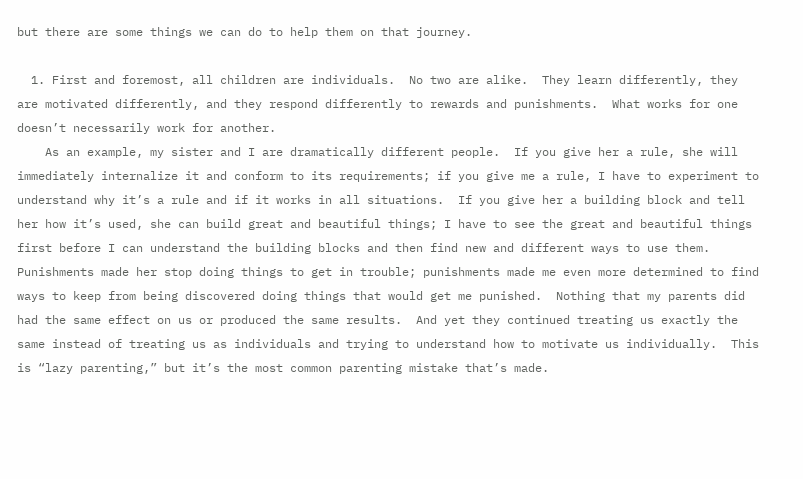but there are some things we can do to help them on that journey.

  1. First and foremost, all children are individuals.  No two are alike.  They learn differently, they are motivated differently, and they respond differently to rewards and punishments.  What works for one doesn’t necessarily work for another.
    As an example, my sister and I are dramatically different people.  If you give her a rule, she will immediately internalize it and conform to its requirements; if you give me a rule, I have to experiment to understand why it’s a rule and if it works in all situations.  If you give her a building block and tell her how it’s used, she can build great and beautiful things; I have to see the great and beautiful things first before I can understand the building blocks and then find new and different ways to use them.  Punishments made her stop doing things to get in trouble; punishments made me even more determined to find ways to keep from being discovered doing things that would get me punished.  Nothing that my parents did had the same effect on us or produced the same results.  And yet they continued treating us exactly the same instead of treating us as individuals and trying to understand how to motivate us individually.  This is “lazy parenting,” but it’s the most common parenting mistake that’s made.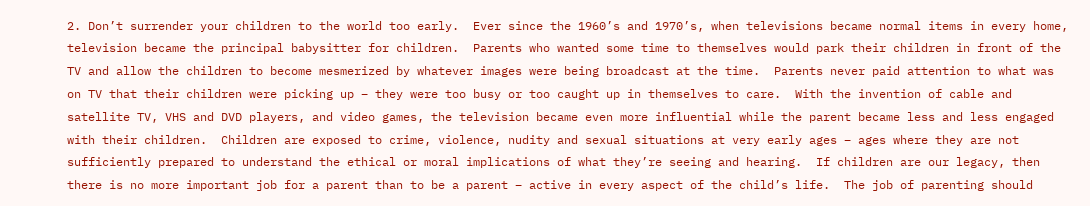2. Don’t surrender your children to the world too early.  Ever since the 1960’s and 1970’s, when televisions became normal items in every home, television became the principal babysitter for children.  Parents who wanted some time to themselves would park their children in front of the TV and allow the children to become mesmerized by whatever images were being broadcast at the time.  Parents never paid attention to what was on TV that their children were picking up – they were too busy or too caught up in themselves to care.  With the invention of cable and satellite TV, VHS and DVD players, and video games, the television became even more influential while the parent became less and less engaged with their children.  Children are exposed to crime, violence, nudity and sexual situations at very early ages – ages where they are not sufficiently prepared to understand the ethical or moral implications of what they’re seeing and hearing.  If children are our legacy, then there is no more important job for a parent than to be a parent – active in every aspect of the child’s life.  The job of parenting should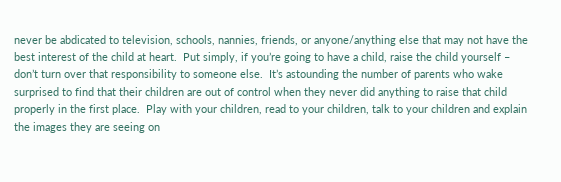never be abdicated to television, schools, nannies, friends, or anyone/anything else that may not have the best interest of the child at heart.  Put simply, if you’re going to have a child, raise the child yourself – don’t turn over that responsibility to someone else.  It’s astounding the number of parents who wake surprised to find that their children are out of control when they never did anything to raise that child properly in the first place.  Play with your children, read to your children, talk to your children and explain the images they are seeing on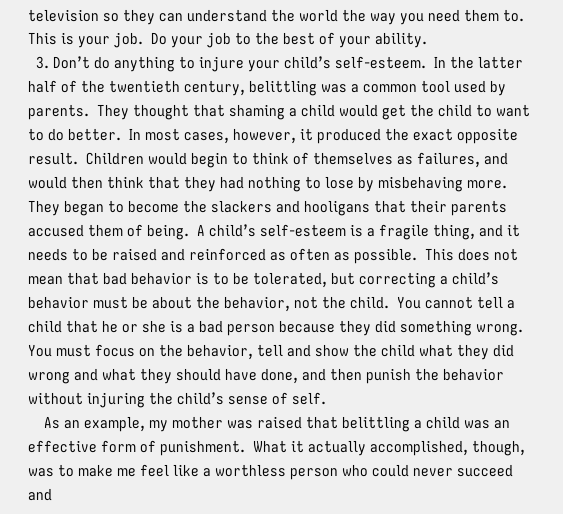television so they can understand the world the way you need them to.  This is your job.  Do your job to the best of your ability.
  3. Don’t do anything to injure your child’s self-esteem.  In the latter half of the twentieth century, belittling was a common tool used by parents.  They thought that shaming a child would get the child to want to do better.  In most cases, however, it produced the exact opposite result.  Children would begin to think of themselves as failures, and would then think that they had nothing to lose by misbehaving more.  They began to become the slackers and hooligans that their parents accused them of being.  A child’s self-esteem is a fragile thing, and it needs to be raised and reinforced as often as possible.  This does not mean that bad behavior is to be tolerated, but correcting a child’s behavior must be about the behavior, not the child.  You cannot tell a child that he or she is a bad person because they did something wrong.  You must focus on the behavior, tell and show the child what they did wrong and what they should have done, and then punish the behavior without injuring the child’s sense of self.
    As an example, my mother was raised that belittling a child was an effective form of punishment.  What it actually accomplished, though, was to make me feel like a worthless person who could never succeed and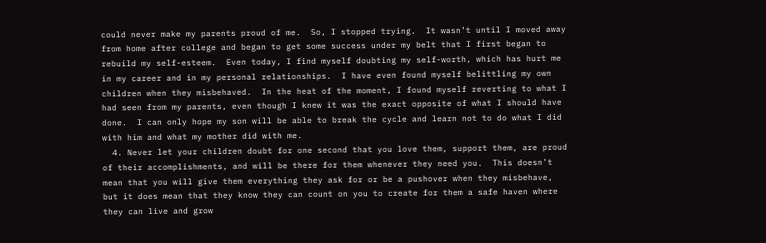could never make my parents proud of me.  So, I stopped trying.  It wasn’t until I moved away from home after college and began to get some success under my belt that I first began to rebuild my self-esteem.  Even today, I find myself doubting my self-worth, which has hurt me in my career and in my personal relationships.  I have even found myself belittling my own children when they misbehaved.  In the heat of the moment, I found myself reverting to what I had seen from my parents, even though I knew it was the exact opposite of what I should have done.  I can only hope my son will be able to break the cycle and learn not to do what I did with him and what my mother did with me.
  4. Never let your children doubt for one second that you love them, support them, are proud of their accomplishments, and will be there for them whenever they need you.  This doesn’t mean that you will give them everything they ask for or be a pushover when they misbehave, but it does mean that they know they can count on you to create for them a safe haven where they can live and grow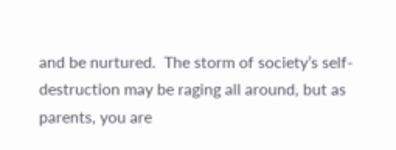and be nurtured.  The storm of society’s self-destruction may be raging all around, but as parents, you are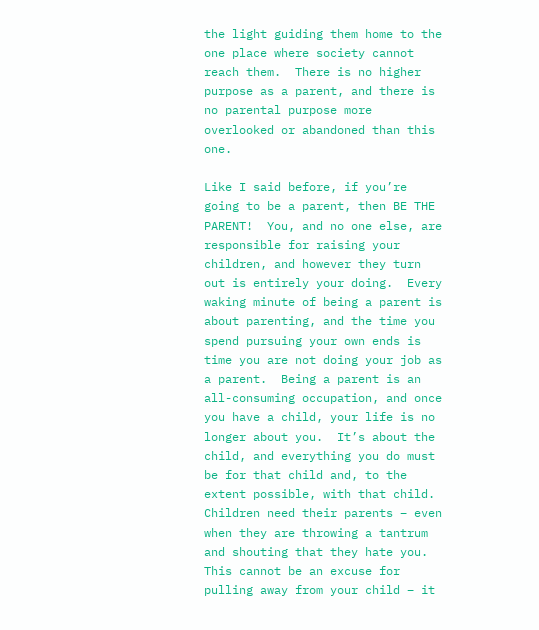the light guiding them home to the one place where society cannot reach them.  There is no higher purpose as a parent, and there is no parental purpose more overlooked or abandoned than this one.

Like I said before, if you’re going to be a parent, then BE THE PARENT!  You, and no one else, are responsible for raising your children, and however they turn out is entirely your doing.  Every waking minute of being a parent is about parenting, and the time you spend pursuing your own ends is time you are not doing your job as a parent.  Being a parent is an all-consuming occupation, and once you have a child, your life is no longer about you.  It’s about the child, and everything you do must be for that child and, to the extent possible, with that child.  Children need their parents – even when they are throwing a tantrum and shouting that they hate you.  This cannot be an excuse for pulling away from your child – it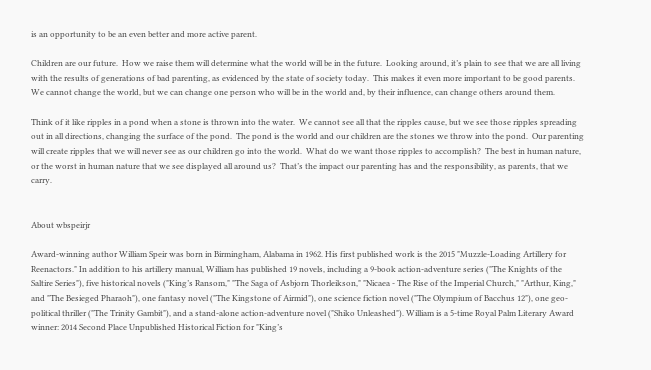is an opportunity to be an even better and more active parent.

Children are our future.  How we raise them will determine what the world will be in the future.  Looking around, it’s plain to see that we are all living with the results of generations of bad parenting, as evidenced by the state of society today.  This makes it even more important to be good parents.  We cannot change the world, but we can change one person who will be in the world and, by their influence, can change others around them.

Think of it like ripples in a pond when a stone is thrown into the water.  We cannot see all that the ripples cause, but we see those ripples spreading out in all directions, changing the surface of the pond.  The pond is the world and our children are the stones we throw into the pond.  Our parenting will create ripples that we will never see as our children go into the world.  What do we want those ripples to accomplish?  The best in human nature, or the worst in human nature that we see displayed all around us?  That’s the impact our parenting has and the responsibility, as parents, that we carry.


About wbspeirjr

Award-winning author William Speir was born in Birmingham, Alabama in 1962. His first published work is the 2015 "Muzzle-Loading Artillery for Reenactors." In addition to his artillery manual, William has published 19 novels, including a 9-book action-adventure series ("The Knights of the Saltire Series"), five historical novels ("King’s Ransom," "The Saga of Asbjorn Thorleikson," "Nicaea - The Rise of the Imperial Church," "Arthur, King," and "The Besieged Pharaoh"), one fantasy novel ("The Kingstone of Airmid"), one science fiction novel ("The Olympium of Bacchus 12"), one geo-political thriller ("The Trinity Gambit"), and a stand-alone action-adventure novel ("Shiko Unleashed"). William is a 5-time Royal Palm Literary Award winner: 2014 Second Place Unpublished Historical Fiction for "King’s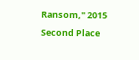Ransom," 2015 Second Place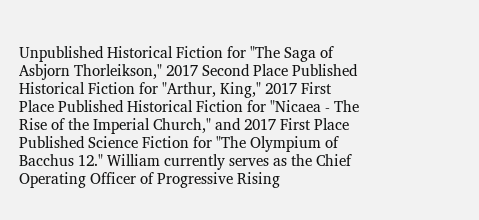Unpublished Historical Fiction for "The Saga of Asbjorn Thorleikson," 2017 Second Place Published Historical Fiction for "Arthur, King," 2017 First Place Published Historical Fiction for "Nicaea - The Rise of the Imperial Church," and 2017 First Place Published Science Fiction for "The Olympium of Bacchus 12." William currently serves as the Chief Operating Officer of Progressive Rising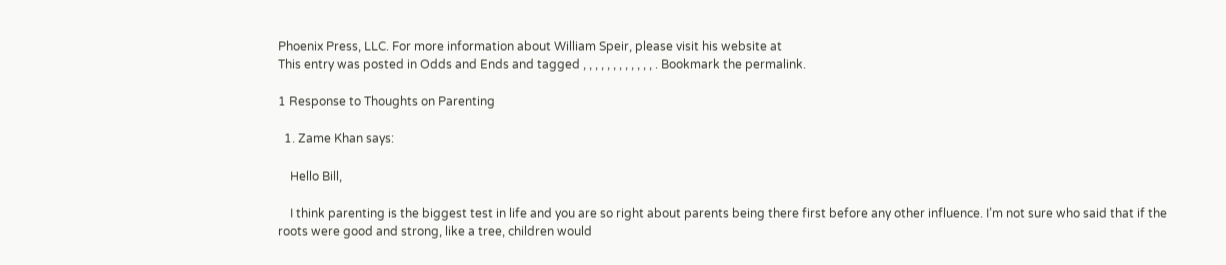Phoenix Press, LLC. For more information about William Speir, please visit his website at
This entry was posted in Odds and Ends and tagged , , , , , , , , , , , , . Bookmark the permalink.

1 Response to Thoughts on Parenting

  1. Zame Khan says:

    Hello Bill,

    I think parenting is the biggest test in life and you are so right about parents being there first before any other influence. I’m not sure who said that if the roots were good and strong, like a tree, children would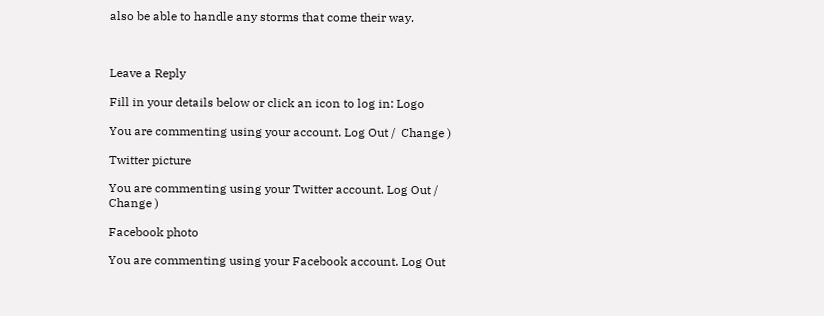also be able to handle any storms that come their way.



Leave a Reply

Fill in your details below or click an icon to log in: Logo

You are commenting using your account. Log Out /  Change )

Twitter picture

You are commenting using your Twitter account. Log Out /  Change )

Facebook photo

You are commenting using your Facebook account. Log Out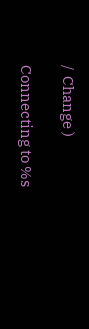/  Change )

Connecting to %s